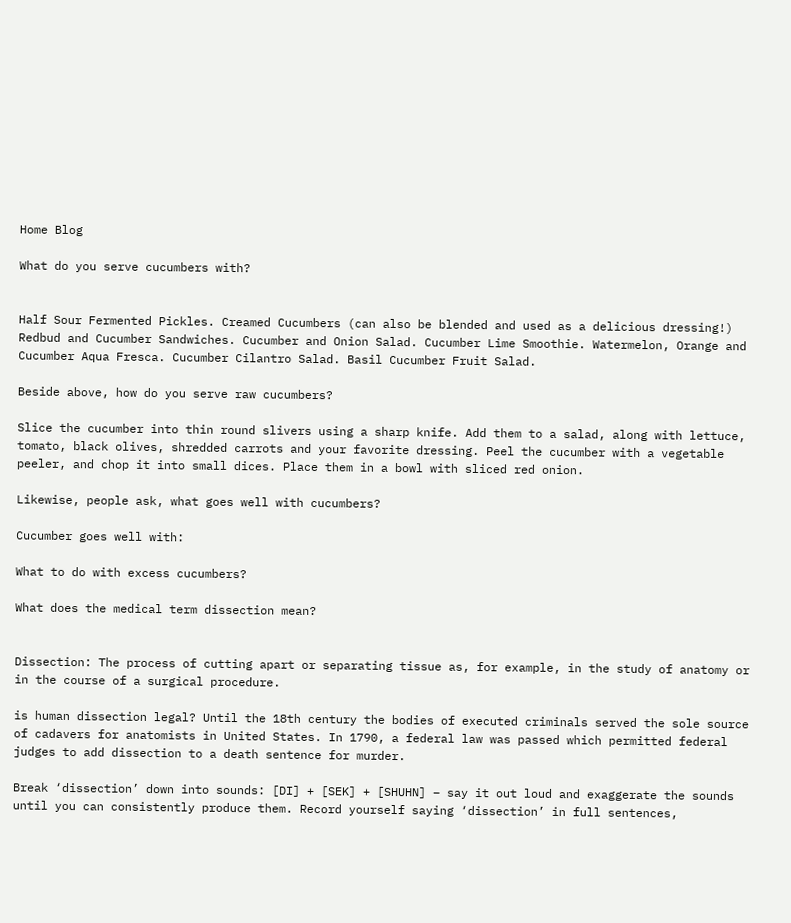Home Blog

What do you serve cucumbers with?


Half Sour Fermented Pickles. Creamed Cucumbers (can also be blended and used as a delicious dressing!) Redbud and Cucumber Sandwiches. Cucumber and Onion Salad. Cucumber Lime Smoothie. Watermelon, Orange and Cucumber Aqua Fresca. Cucumber Cilantro Salad. Basil Cucumber Fruit Salad.

Beside above, how do you serve raw cucumbers?

Slice the cucumber into thin round slivers using a sharp knife. Add them to a salad, along with lettuce, tomato, black olives, shredded carrots and your favorite dressing. Peel the cucumber with a vegetable peeler, and chop it into small dices. Place them in a bowl with sliced red onion.

Likewise, people ask, what goes well with cucumbers?

Cucumber goes well with:

What to do with excess cucumbers?

What does the medical term dissection mean?


Dissection: The process of cutting apart or separating tissue as, for example, in the study of anatomy or in the course of a surgical procedure.

is human dissection legal? Until the 18th century the bodies of executed criminals served the sole source of cadavers for anatomists in United States. In 1790, a federal law was passed which permitted federal judges to add dissection to a death sentence for murder.

Break ‘dissection’ down into sounds: [DI] + [SEK] + [SHUHN] – say it out loud and exaggerate the sounds until you can consistently produce them. Record yourself saying ‘dissection’ in full sentences,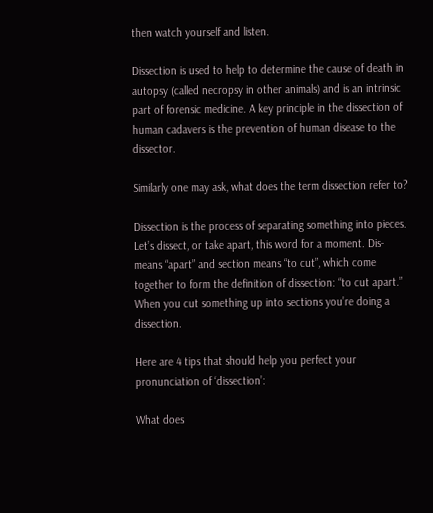then watch yourself and listen.

Dissection is used to help to determine the cause of death in autopsy (called necropsy in other animals) and is an intrinsic part of forensic medicine. A key principle in the dissection of human cadavers is the prevention of human disease to the dissector.

Similarly one may ask, what does the term dissection refer to?

Dissection is the process of separating something into pieces. Let’s dissect, or take apart, this word for a moment. Dis- means “apart” and section means “to cut”, which come together to form the definition of dissection: “to cut apart.” When you cut something up into sections you’re doing a dissection.

Here are 4 tips that should help you perfect your pronunciation of ‘dissection’:

What does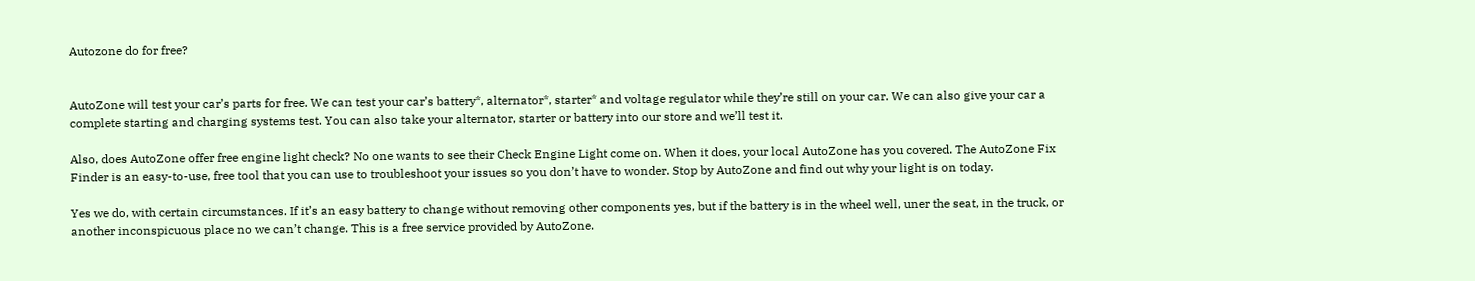Autozone do for free?


AutoZone will test your car’s parts for free. We can test your car’s battery*, alternator*, starter* and voltage regulator while they’re still on your car. We can also give your car a complete starting and charging systems test. You can also take your alternator, starter or battery into our store and we’ll test it.

Also, does AutoZone offer free engine light check? No one wants to see their Check Engine Light come on. When it does, your local AutoZone has you covered. The AutoZone Fix Finder is an easy-to-use, free tool that you can use to troubleshoot your issues so you don’t have to wonder. Stop by AutoZone and find out why your light is on today.

Yes we do, with certain circumstances. If it’s an easy battery to change without removing other components yes, but if the battery is in the wheel well, uner the seat, in the truck, or another inconspicuous place no we can’t change. This is a free service provided by AutoZone.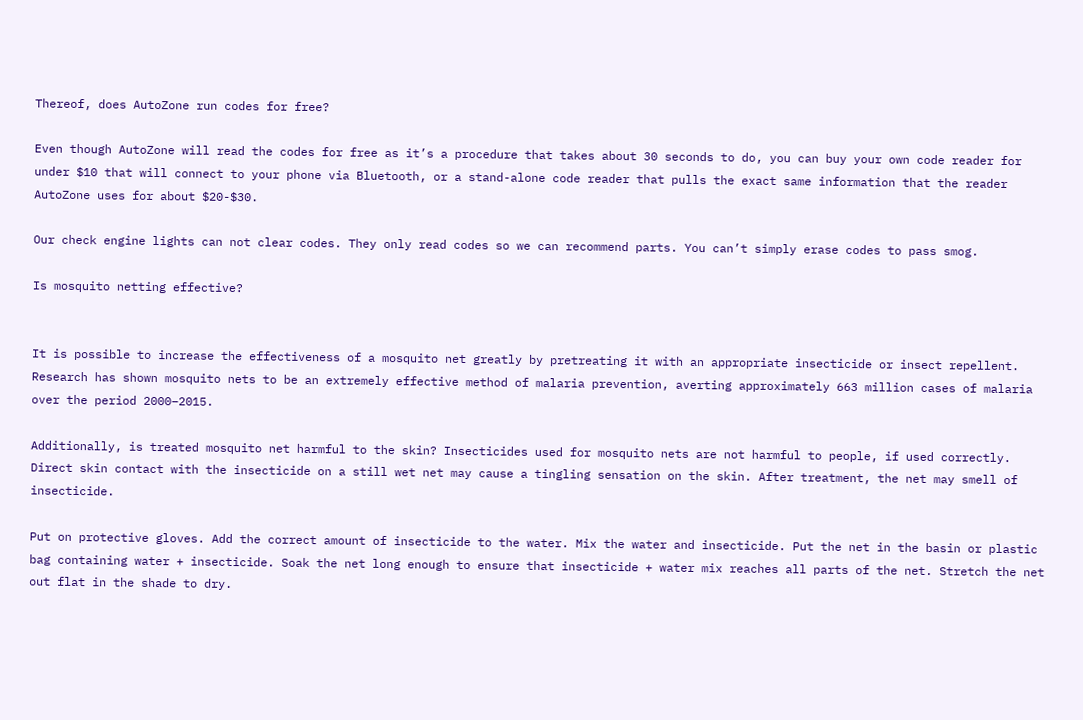Thereof, does AutoZone run codes for free?

Even though AutoZone will read the codes for free as it’s a procedure that takes about 30 seconds to do, you can buy your own code reader for under $10 that will connect to your phone via Bluetooth, or a stand-alone code reader that pulls the exact same information that the reader AutoZone uses for about $20-$30.

Our check engine lights can not clear codes. They only read codes so we can recommend parts. You can’t simply erase codes to pass smog.

Is mosquito netting effective?


It is possible to increase the effectiveness of a mosquito net greatly by pretreating it with an appropriate insecticide or insect repellent. Research has shown mosquito nets to be an extremely effective method of malaria prevention, averting approximately 663 million cases of malaria over the period 2000–2015.

Additionally, is treated mosquito net harmful to the skin? Insecticides used for mosquito nets are not harmful to people, if used correctly. Direct skin contact with the insecticide on a still wet net may cause a tingling sensation on the skin. After treatment, the net may smell of insecticide.

Put on protective gloves. Add the correct amount of insecticide to the water. Mix the water and insecticide. Put the net in the basin or plastic bag containing water + insecticide. Soak the net long enough to ensure that insecticide + water mix reaches all parts of the net. Stretch the net out flat in the shade to dry.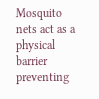Mosquito nets act as a physical barrier preventing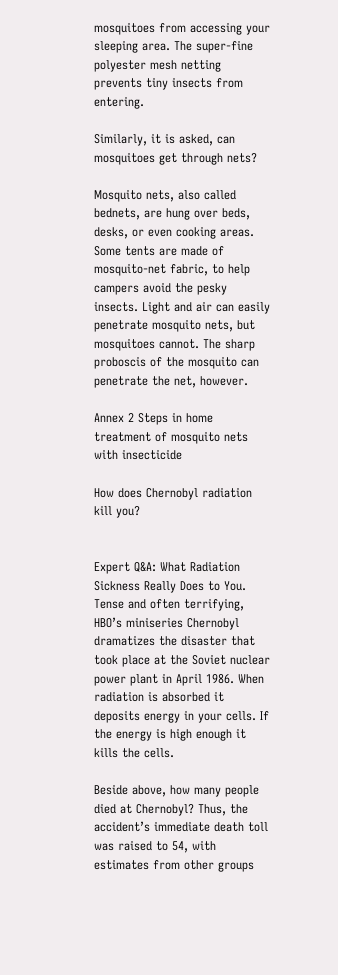mosquitoes from accessing your sleeping area. The super-fine polyester mesh netting prevents tiny insects from entering.

Similarly, it is asked, can mosquitoes get through nets?

Mosquito nets, also called bednets, are hung over beds, desks, or even cooking areas. Some tents are made of mosquito-net fabric, to help campers avoid the pesky insects. Light and air can easily penetrate mosquito nets, but mosquitoes cannot. The sharp proboscis of the mosquito can penetrate the net, however.

Annex 2 Steps in home treatment of mosquito nets with insecticide

How does Chernobyl radiation kill you?


Expert Q&A: What Radiation Sickness Really Does to You. Tense and often terrifying, HBO’s miniseries Chernobyl dramatizes the disaster that took place at the Soviet nuclear power plant in April 1986. When radiation is absorbed it deposits energy in your cells. If the energy is high enough it kills the cells.

Beside above, how many people died at Chernobyl? Thus, the accident’s immediate death toll was raised to 54, with estimates from other groups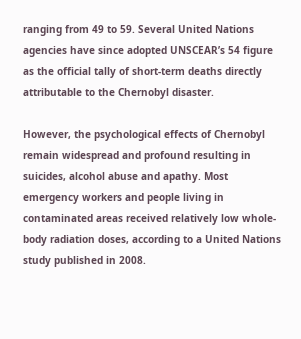ranging from 49 to 59. Several United Nations agencies have since adopted UNSCEAR’s 54 figure as the official tally of short-term deaths directly attributable to the Chernobyl disaster.

However, the psychological effects of Chernobyl remain widespread and profound resulting in suicides, alcohol abuse and apathy. Most emergency workers and people living in contaminated areas received relatively low whole-body radiation doses, according to a United Nations study published in 2008.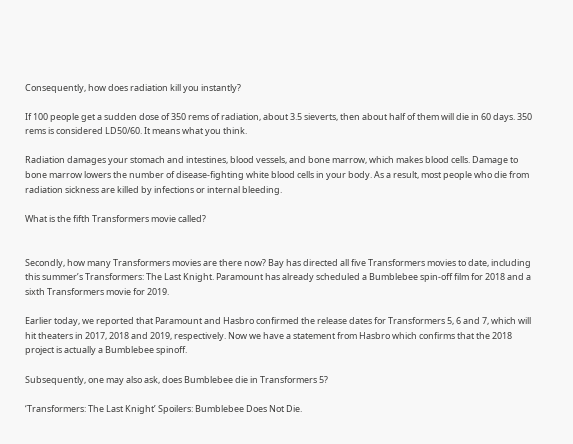Consequently, how does radiation kill you instantly?

If 100 people get a sudden dose of 350 rems of radiation, about 3.5 sieverts, then about half of them will die in 60 days. 350 rems is considered LD50/60. It means what you think.

Radiation damages your stomach and intestines, blood vessels, and bone marrow, which makes blood cells. Damage to bone marrow lowers the number of disease-fighting white blood cells in your body. As a result, most people who die from radiation sickness are killed by infections or internal bleeding.

What is the fifth Transformers movie called?


Secondly, how many Transformers movies are there now? Bay has directed all five Transformers movies to date, including this summer’s Transformers: The Last Knight. Paramount has already scheduled a Bumblebee spin-off film for 2018 and a sixth Transformers movie for 2019.

Earlier today, we reported that Paramount and Hasbro confirmed the release dates for Transformers 5, 6 and 7, which will hit theaters in 2017, 2018 and 2019, respectively. Now we have a statement from Hasbro which confirms that the 2018 project is actually a Bumblebee spinoff.

Subsequently, one may also ask, does Bumblebee die in Transformers 5?

‘Transformers: The Last Knight’ Spoilers: Bumblebee Does Not Die.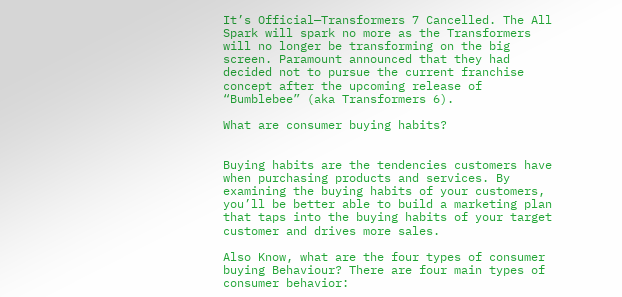It’s Official—Transformers 7 Cancelled. The All Spark will spark no more as the Transformers will no longer be transforming on the big screen. Paramount announced that they had decided not to pursue the current franchise concept after the upcoming release of “Bumblebee” (aka Transformers 6).

What are consumer buying habits?


Buying habits are the tendencies customers have when purchasing products and services. By examining the buying habits of your customers, you’ll be better able to build a marketing plan that taps into the buying habits of your target customer and drives more sales.

Also Know, what are the four types of consumer buying Behaviour? There are four main types of consumer behavior: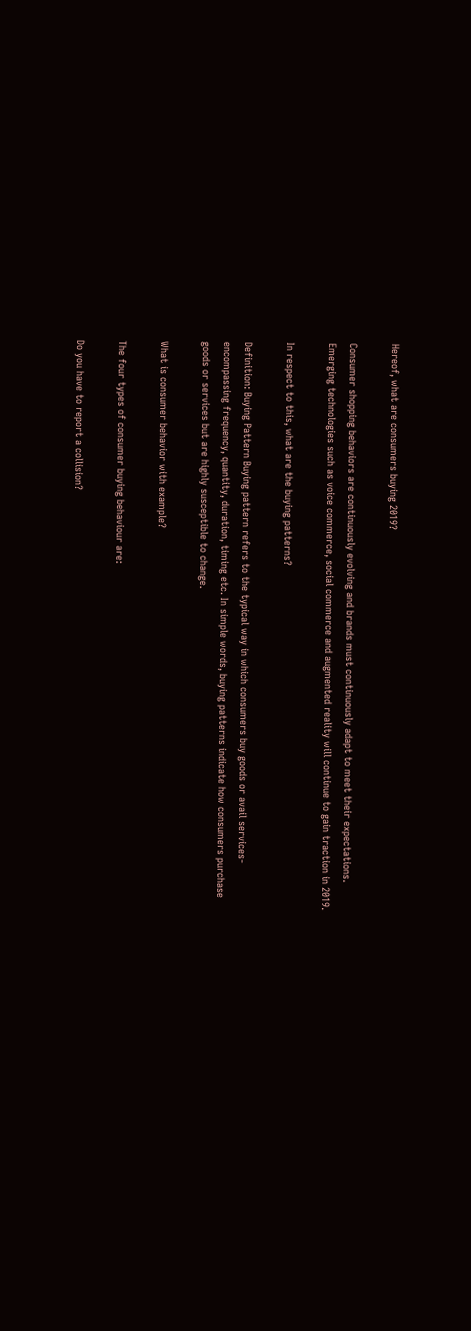Hereof, what are consumers buying 2019?

Consumer shopping behaviors are continuously evolving and brands must continuously adapt to meet their expectations. Emerging technologies such as voice commerce, social commerce and augmented reality will continue to gain traction in 2019.

In respect to this, what are the buying patterns?

Definition: Buying Pattern Buying pattern refers to the typical way in which consumers buy goods or avail services- encompassing frequency, quantity, duration, timing etc. In simple words, buying patterns indicate how consumers purchase goods or services but are highly susceptible to change.

What is consumer behavior with example?

The four types of consumer buying behaviour are:

Do you have to report a collision?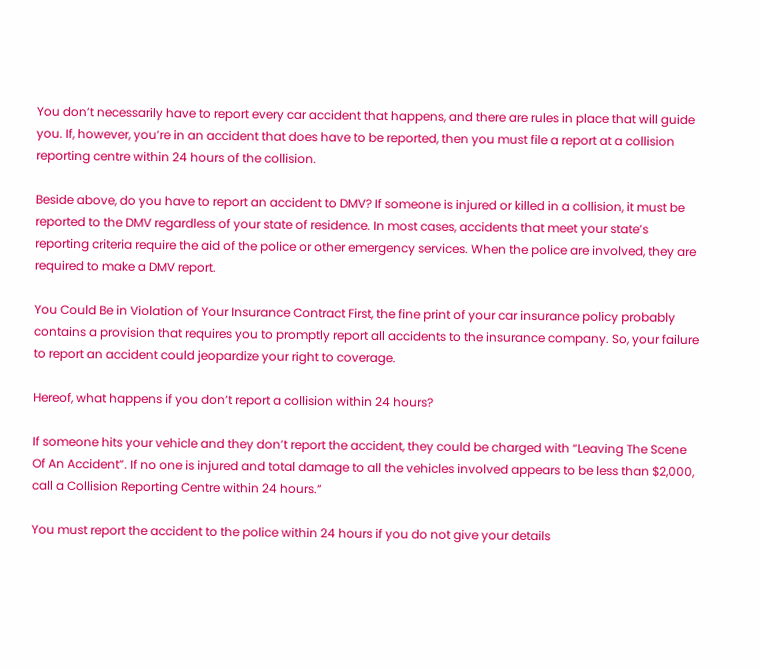You don’t necessarily have to report every car accident that happens, and there are rules in place that will guide you. If, however, you’re in an accident that does have to be reported, then you must file a report at a collision reporting centre within 24 hours of the collision.

Beside above, do you have to report an accident to DMV? If someone is injured or killed in a collision, it must be reported to the DMV regardless of your state of residence. In most cases, accidents that meet your state’s reporting criteria require the aid of the police or other emergency services. When the police are involved, they are required to make a DMV report.

You Could Be in Violation of Your Insurance Contract First, the fine print of your car insurance policy probably contains a provision that requires you to promptly report all accidents to the insurance company. So, your failure to report an accident could jeopardize your right to coverage.

Hereof, what happens if you don’t report a collision within 24 hours?

If someone hits your vehicle and they don’t report the accident, they could be charged with “Leaving The Scene Of An Accident”. If no one is injured and total damage to all the vehicles involved appears to be less than $2,000, call a Collision Reporting Centre within 24 hours.”

You must report the accident to the police within 24 hours if you do not give your details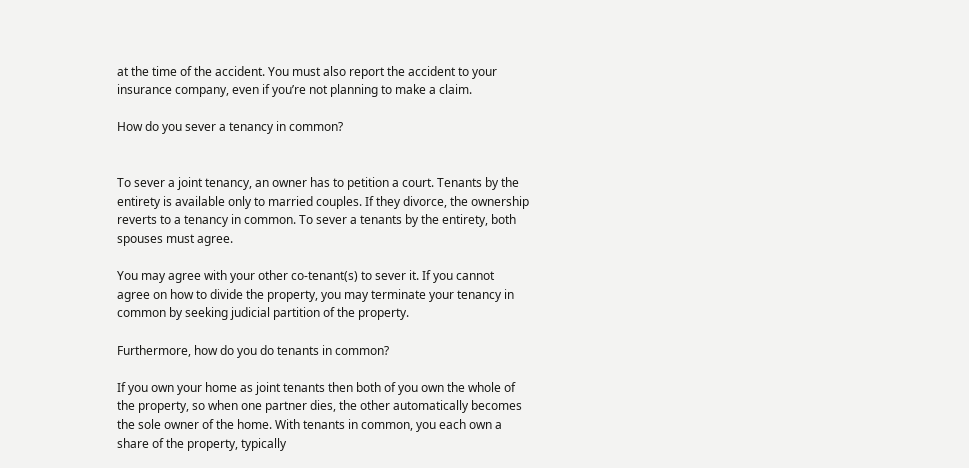at the time of the accident. You must also report the accident to your insurance company, even if you’re not planning to make a claim.

How do you sever a tenancy in common?


To sever a joint tenancy, an owner has to petition a court. Tenants by the entirety is available only to married couples. If they divorce, the ownership reverts to a tenancy in common. To sever a tenants by the entirety, both spouses must agree.

You may agree with your other co-tenant(s) to sever it. If you cannot agree on how to divide the property, you may terminate your tenancy in common by seeking judicial partition of the property.

Furthermore, how do you do tenants in common?

If you own your home as joint tenants then both of you own the whole of the property, so when one partner dies, the other automatically becomes the sole owner of the home. With tenants in common, you each own a share of the property, typically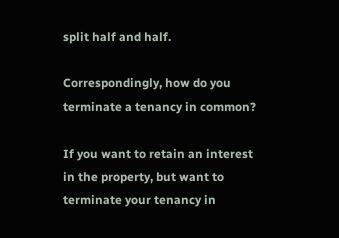split half and half.

Correspondingly, how do you terminate a tenancy in common?

If you want to retain an interest in the property, but want to terminate your tenancy in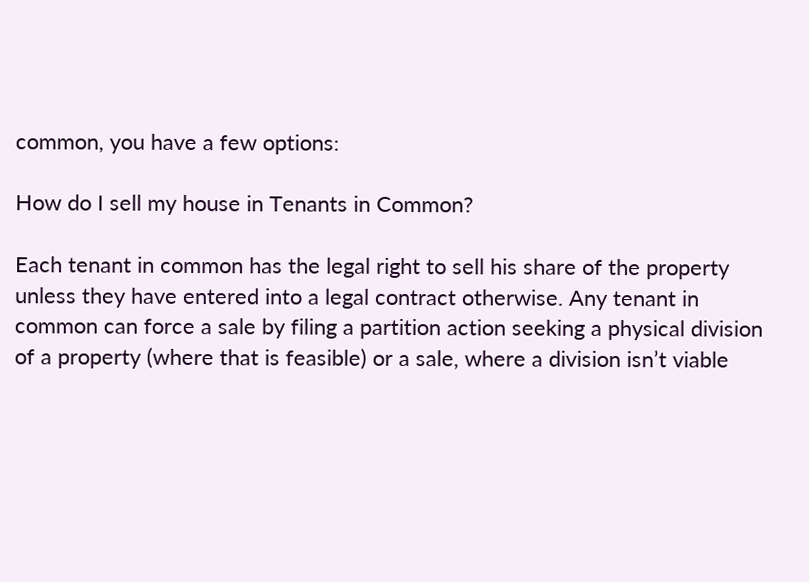common, you have a few options:

How do I sell my house in Tenants in Common?

Each tenant in common has the legal right to sell his share of the property unless they have entered into a legal contract otherwise. Any tenant in common can force a sale by filing a partition action seeking a physical division of a property (where that is feasible) or a sale, where a division isn’t viable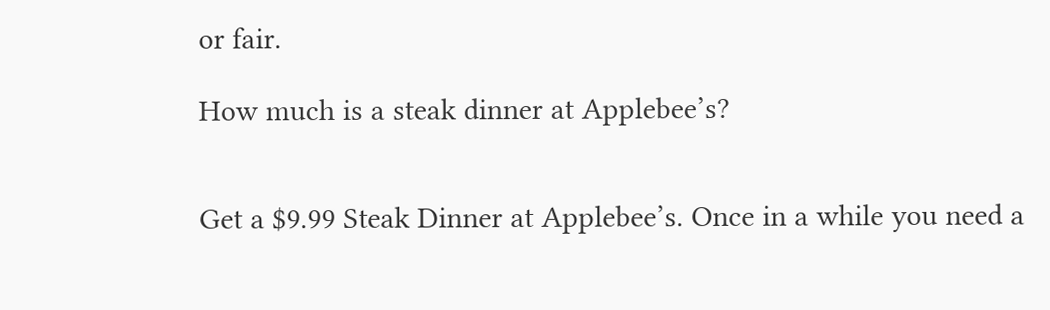or fair.

How much is a steak dinner at Applebee’s?


Get a $9.99 Steak Dinner at Applebee’s. Once in a while you need a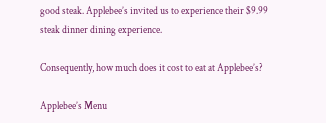good steak. Applebee’s invited us to experience their $9.99 steak dinner dining experience.

Consequently, how much does it cost to eat at Applebee’s?

Applebee’s Menu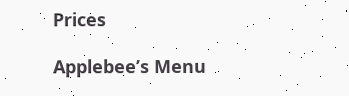Prices

Applebee’s Menu